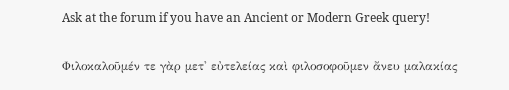Ask at the forum if you have an Ancient or Modern Greek query!


Φιλοκαλοῦμέν τε γὰρ μετ' εὐτελείας καὶ φιλοσοφοῦμεν ἄνευ μαλακίας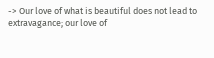-> Our love of what is beautiful does not lead to extravagance; our love of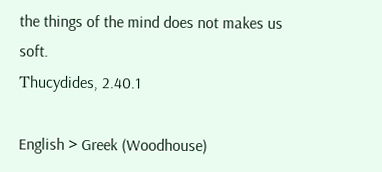the things of the mind does not makes us soft.
Τhucydides, 2.40.1

English > Greek (Woodhouse)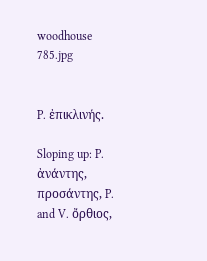woodhouse 785.jpg


P. ἐπικλινής.

Sloping up: P. ἀνάντης, προσάντης, P. and V. ὄρθιος,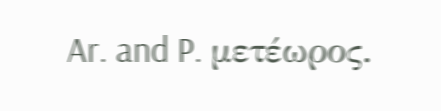Ar. and P. μετέωρος.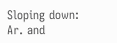Sloping down: Ar. and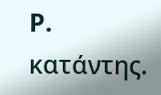P. κατάντης.